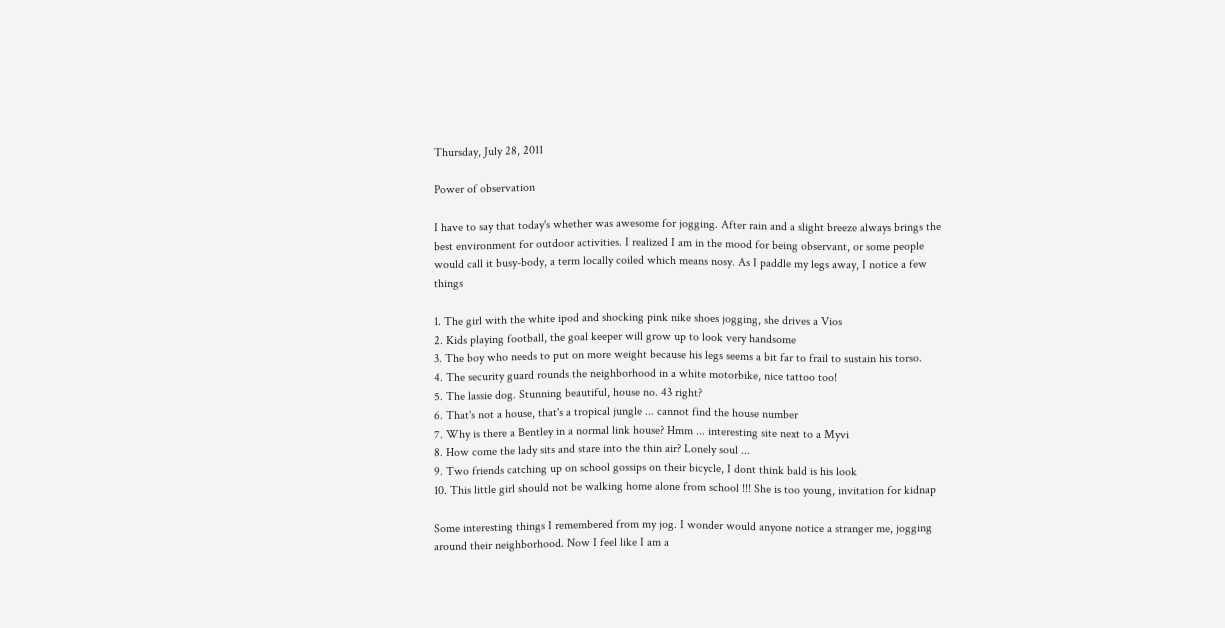Thursday, July 28, 2011

Power of observation

I have to say that today's whether was awesome for jogging. After rain and a slight breeze always brings the best environment for outdoor activities. I realized I am in the mood for being observant, or some people would call it busy-body, a term locally coiled which means nosy. As I paddle my legs away, I notice a few things

1. The girl with the white ipod and shocking pink nike shoes jogging, she drives a Vios
2. Kids playing football, the goal keeper will grow up to look very handsome
3. The boy who needs to put on more weight because his legs seems a bit far to frail to sustain his torso.
4. The security guard rounds the neighborhood in a white motorbike, nice tattoo too!
5. The lassie dog. Stunning beautiful, house no. 43 right?
6. That's not a house, that's a tropical jungle ... cannot find the house number
7. Why is there a Bentley in a normal link house? Hmm ... interesting site next to a Myvi
8. How come the lady sits and stare into the thin air? Lonely soul ...
9. Two friends catching up on school gossips on their bicycle, I dont think bald is his look
10. This little girl should not be walking home alone from school !!! She is too young, invitation for kidnap

Some interesting things I remembered from my jog. I wonder would anyone notice a stranger me, jogging around their neighborhood. Now I feel like I am a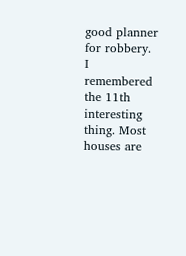good planner for robbery. I remembered the 11th interesting thing. Most houses are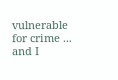vulnerable for crime ... and I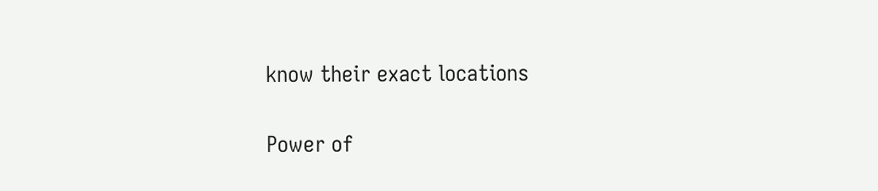know their exact locations

Power of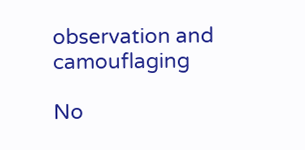observation and camouflaging

No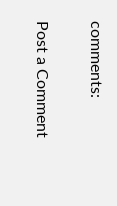comments:

Post a Comment